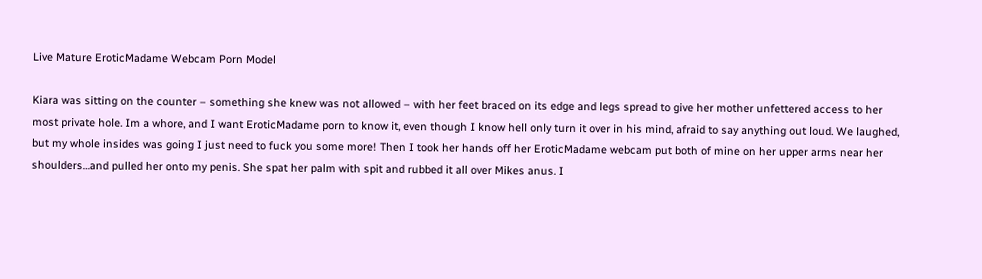Live Mature EroticMadame Webcam Porn Model

Kiara was sitting on the counter – something she knew was not allowed – with her feet braced on its edge and legs spread to give her mother unfettered access to her most private hole. Im a whore, and I want EroticMadame porn to know it, even though I know hell only turn it over in his mind, afraid to say anything out loud. We laughed, but my whole insides was going I just need to fuck you some more! Then I took her hands off her EroticMadame webcam put both of mine on her upper arms near her shoulders…and pulled her onto my penis. She spat her palm with spit and rubbed it all over Mikes anus. I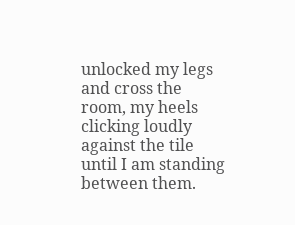unlocked my legs and cross the room, my heels clicking loudly against the tile until I am standing between them.